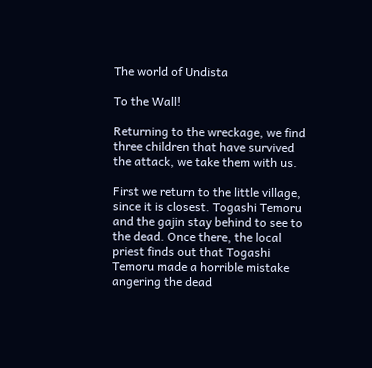The world of Undista

To the Wall!

Returning to the wreckage, we find three children that have survived the attack, we take them with us.

First we return to the little village, since it is closest. Togashi Temoru and the gajin stay behind to see to the dead. Once there, the local priest finds out that Togashi Temoru made a horrible mistake angering the dead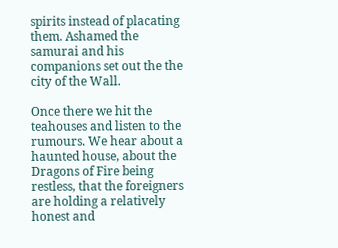spirits instead of placating them. Ashamed the samurai and his companions set out the the city of the Wall.

Once there we hit the teahouses and listen to the rumours. We hear about a haunted house, about the Dragons of Fire being restless, that the foreigners are holding a relatively honest and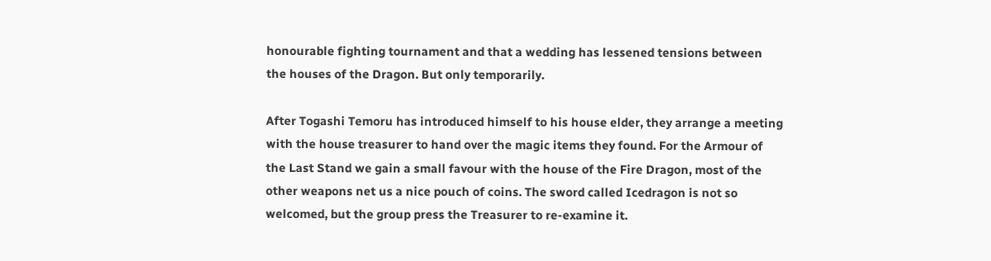honourable fighting tournament and that a wedding has lessened tensions between the houses of the Dragon. But only temporarily.

After Togashi Temoru has introduced himself to his house elder, they arrange a meeting with the house treasurer to hand over the magic items they found. For the Armour of the Last Stand we gain a small favour with the house of the Fire Dragon, most of the other weapons net us a nice pouch of coins. The sword called Icedragon is not so welcomed, but the group press the Treasurer to re-examine it.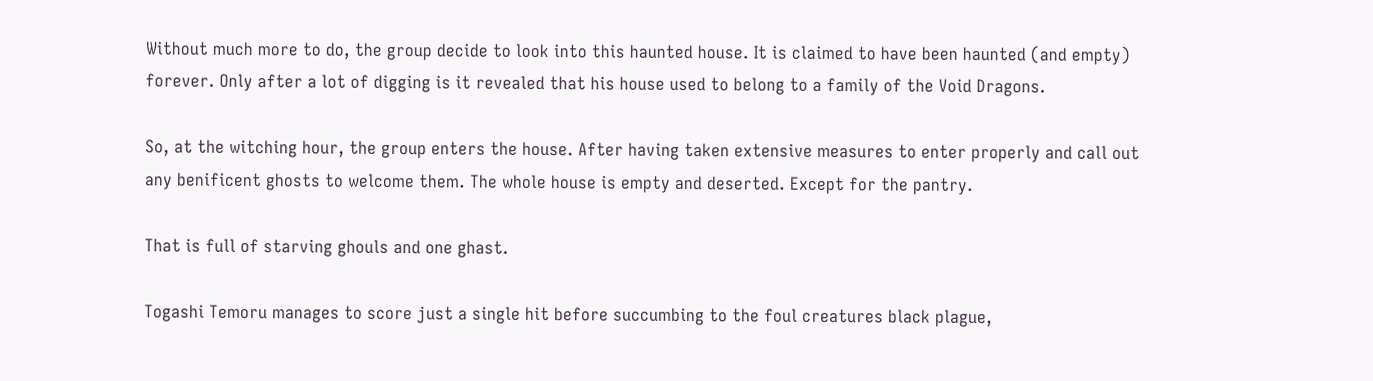Without much more to do, the group decide to look into this haunted house. It is claimed to have been haunted (and empty) forever. Only after a lot of digging is it revealed that his house used to belong to a family of the Void Dragons.

So, at the witching hour, the group enters the house. After having taken extensive measures to enter properly and call out any benificent ghosts to welcome them. The whole house is empty and deserted. Except for the pantry.

That is full of starving ghouls and one ghast.

Togashi Temoru manages to score just a single hit before succumbing to the foul creatures black plague,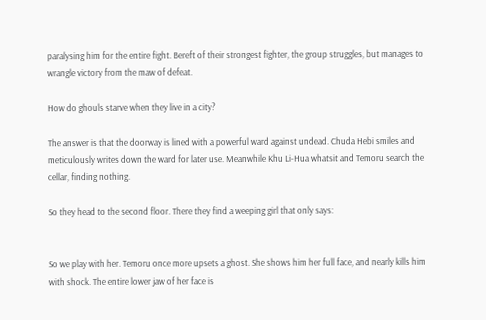paralysing him for the entire fight. Bereft of their strongest fighter, the group struggles, but manages to wrangle victory from the maw of defeat.

How do ghouls starve when they live in a city?

The answer is that the doorway is lined with a powerful ward against undead. Chuda Hebi smiles and meticulously writes down the ward for later use. Meanwhile Khu Li-Hua whatsit and Temoru search the cellar, finding nothing.

So they head to the second floor. There they find a weeping girl that only says:


So we play with her. Temoru once more upsets a ghost. She shows him her full face, and nearly kills him with shock. The entire lower jaw of her face is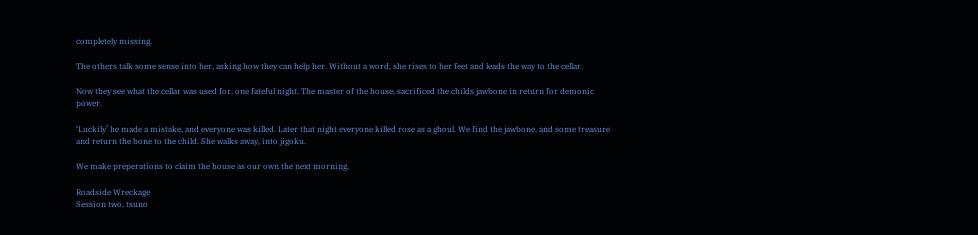completely missing.

The others talk some sense into her, asking how they can help her. Without a word, she rises to her feet and leads the way to the cellar.

Now they see what the cellar was used for, one fateful night. The master of the house, sacrificed the childs jawbone in return for demonic power.

‘Luckily’ he made a mistake, and everyone was killed. Later that night everyone killed rose as a ghoul. We find the jawbone, and some treasure and return the bone to the child. She walks away, into jigoku.

We make preperations to claim the house as our own the next morning.

Roadside Wreckage
Session two, tsuno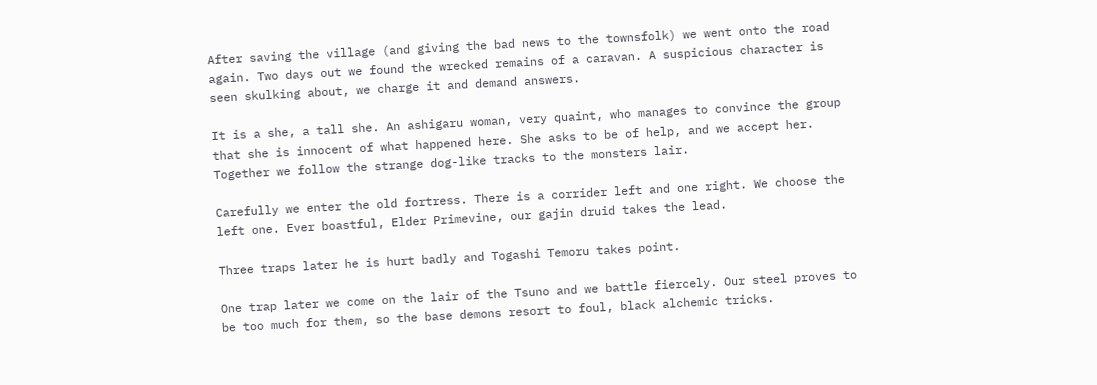After saving the village (and giving the bad news to the townsfolk) we went onto the road again. Two days out we found the wrecked remains of a caravan. A suspicious character is seen skulking about, we charge it and demand answers.

It is a she, a tall she. An ashigaru woman, very quaint, who manages to convince the group that she is innocent of what happened here. She asks to be of help, and we accept her. Together we follow the strange dog-like tracks to the monsters lair.

Carefully we enter the old fortress. There is a corrider left and one right. We choose the left one. Ever boastful, Elder Primevine, our gajin druid takes the lead.

Three traps later he is hurt badly and Togashi Temoru takes point.

One trap later we come on the lair of the Tsuno and we battle fiercely. Our steel proves to be too much for them, so the base demons resort to foul, black alchemic tricks.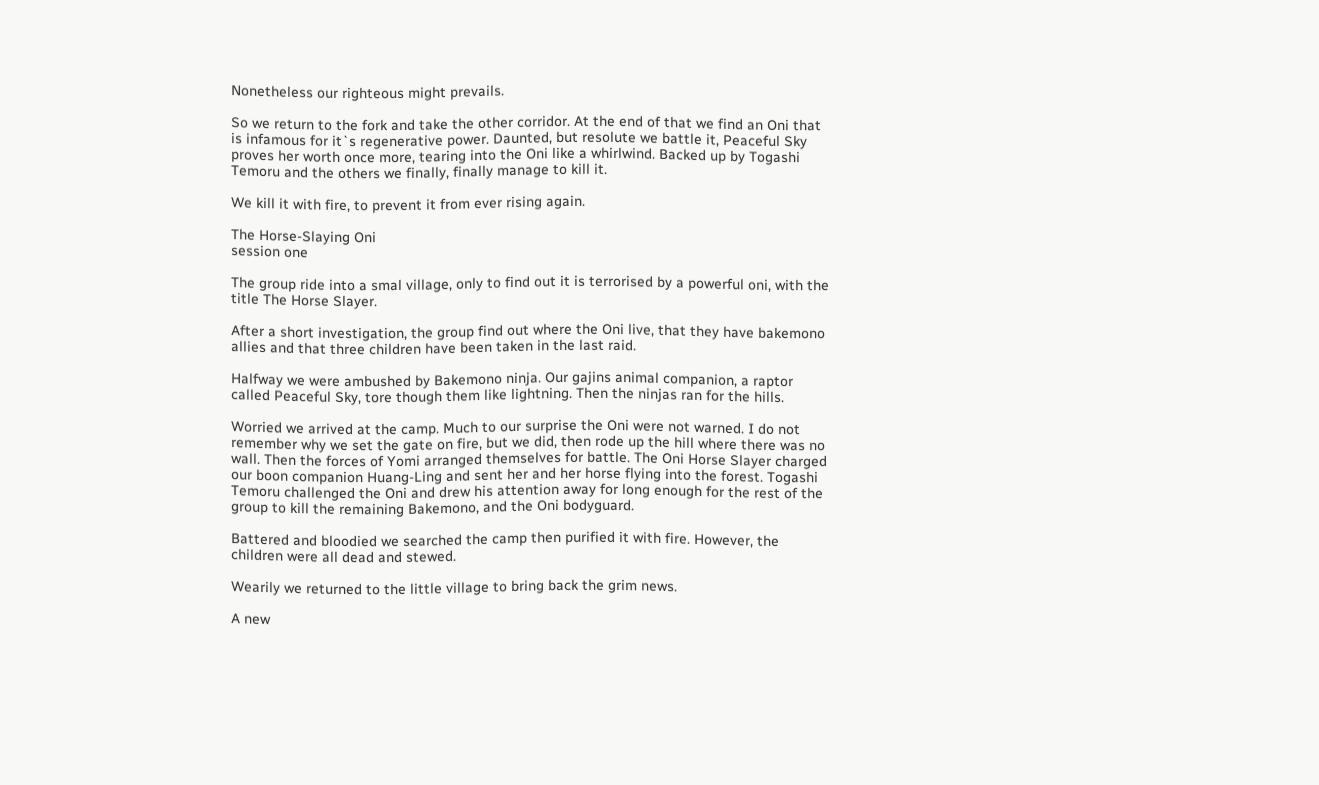Nonetheless our righteous might prevails.

So we return to the fork and take the other corridor. At the end of that we find an Oni that is infamous for it`s regenerative power. Daunted, but resolute we battle it, Peaceful Sky proves her worth once more, tearing into the Oni like a whirlwind. Backed up by Togashi Temoru and the others we finally, finally manage to kill it.

We kill it with fire, to prevent it from ever rising again.

The Horse-Slaying Oni
session one

The group ride into a smal village, only to find out it is terrorised by a powerful oni, with the title The Horse Slayer.

After a short investigation, the group find out where the Oni live, that they have bakemono allies and that three children have been taken in the last raid.

Halfway we were ambushed by Bakemono ninja. Our gajins animal companion, a raptor called Peaceful Sky, tore though them like lightning. Then the ninjas ran for the hills.

Worried we arrived at the camp. Much to our surprise the Oni were not warned. I do not remember why we set the gate on fire, but we did, then rode up the hill where there was no wall. Then the forces of Yomi arranged themselves for battle. The Oni Horse Slayer charged our boon companion Huang-Ling and sent her and her horse flying into the forest. Togashi Temoru challenged the Oni and drew his attention away for long enough for the rest of the group to kill the remaining Bakemono, and the Oni bodyguard.

Battered and bloodied we searched the camp then purified it with fire. However, the children were all dead and stewed.

Wearily we returned to the little village to bring back the grim news.

A new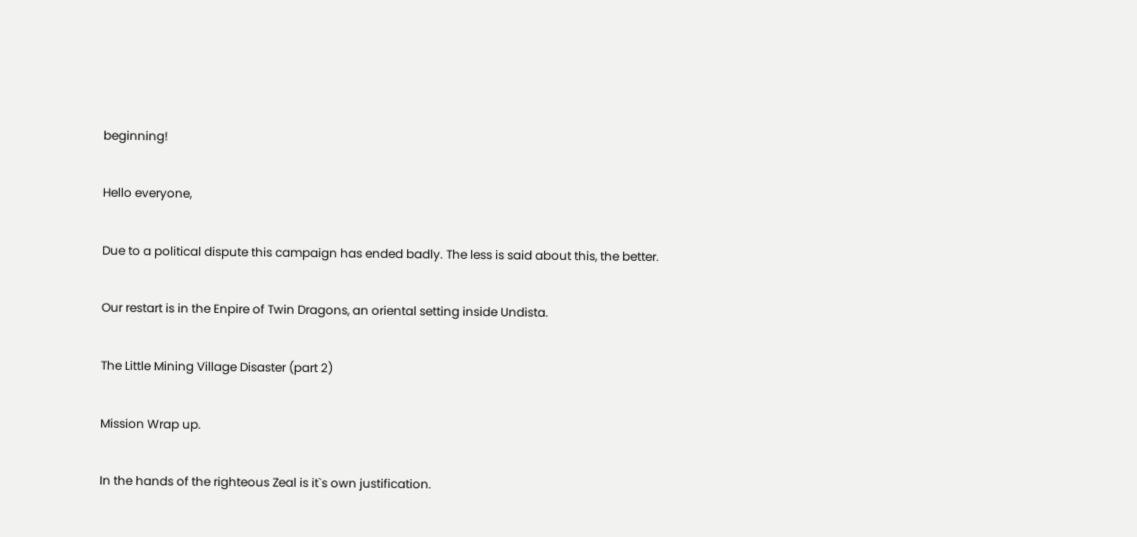beginning!

Hello everyone,

Due to a political dispute this campaign has ended badly. The less is said about this, the better.

Our restart is in the Enpire of Twin Dragons, an oriental setting inside Undista.

The Little Mining Village Disaster (part 2)

Mission Wrap up.

In the hands of the righteous Zeal is it`s own justification.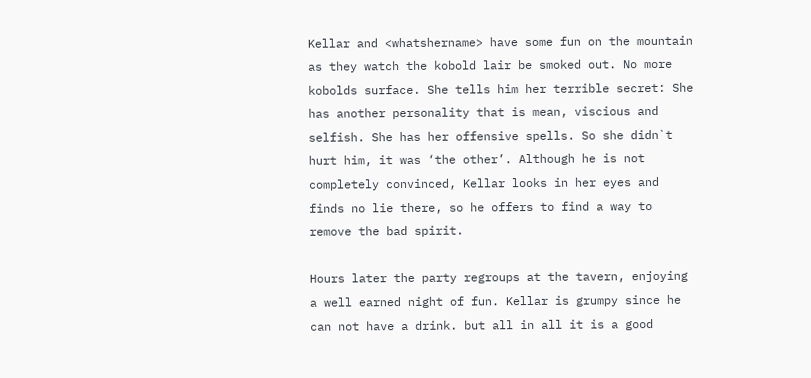Kellar and <whatshername> have some fun on the mountain as they watch the kobold lair be smoked out. No more kobolds surface. She tells him her terrible secret: She has another personality that is mean, viscious and selfish. She has her offensive spells. So she didn`t hurt him, it was ‘the other’. Although he is not completely convinced, Kellar looks in her eyes and finds no lie there, so he offers to find a way to remove the bad spirit.

Hours later the party regroups at the tavern, enjoying a well earned night of fun. Kellar is grumpy since he can not have a drink. but all in all it is a good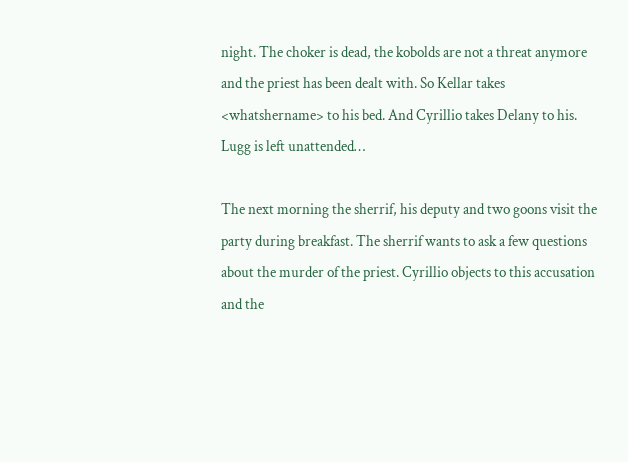night. The choker is dead, the kobolds are not a threat anymore and the priest has been dealt with. So Kellar takes <whatshername> to his bed. And Cyrillio takes Delany to his. Lugg is left unattended…

The next morning the sherrif, his deputy and two goons visit the party during breakfast. The sherrif wants to ask a few questions about the murder of the priest. Cyrillio objects to this accusation and the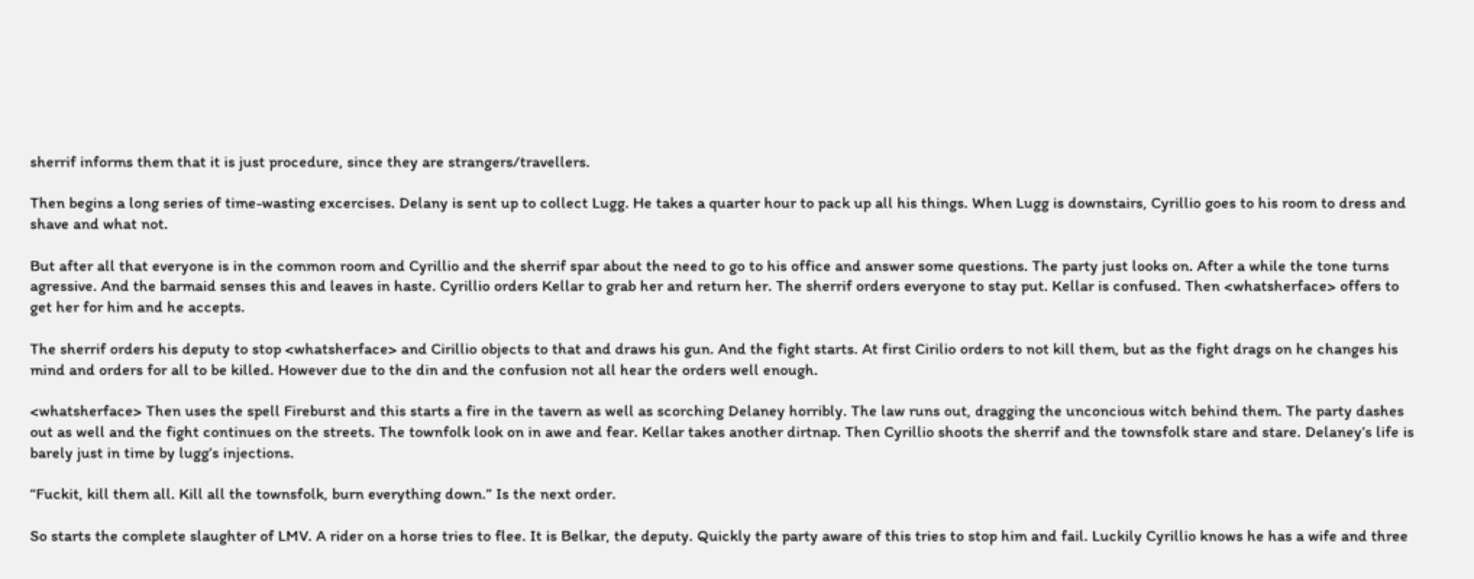sherrif informs them that it is just procedure, since they are strangers/travellers.

Then begins a long series of time-wasting excercises. Delany is sent up to collect Lugg. He takes a quarter hour to pack up all his things. When Lugg is downstairs, Cyrillio goes to his room to dress and shave and what not.

But after all that everyone is in the common room and Cyrillio and the sherrif spar about the need to go to his office and answer some questions. The party just looks on. After a while the tone turns agressive. And the barmaid senses this and leaves in haste. Cyrillio orders Kellar to grab her and return her. The sherrif orders everyone to stay put. Kellar is confused. Then <whatsherface> offers to get her for him and he accepts.

The sherrif orders his deputy to stop <whatsherface> and Cirillio objects to that and draws his gun. And the fight starts. At first Cirilio orders to not kill them, but as the fight drags on he changes his mind and orders for all to be killed. However due to the din and the confusion not all hear the orders well enough.

<whatsherface> Then uses the spell Fireburst and this starts a fire in the tavern as well as scorching Delaney horribly. The law runs out, dragging the unconcious witch behind them. The party dashes out as well and the fight continues on the streets. The townfolk look on in awe and fear. Kellar takes another dirtnap. Then Cyrillio shoots the sherrif and the townsfolk stare and stare. Delaney’s life is barely just in time by lugg’s injections.

“Fuckit, kill them all. Kill all the townsfolk, burn everything down.” Is the next order.

So starts the complete slaughter of LMV. A rider on a horse tries to flee. It is Belkar, the deputy. Quickly the party aware of this tries to stop him and fail. Luckily Cyrillio knows he has a wife and three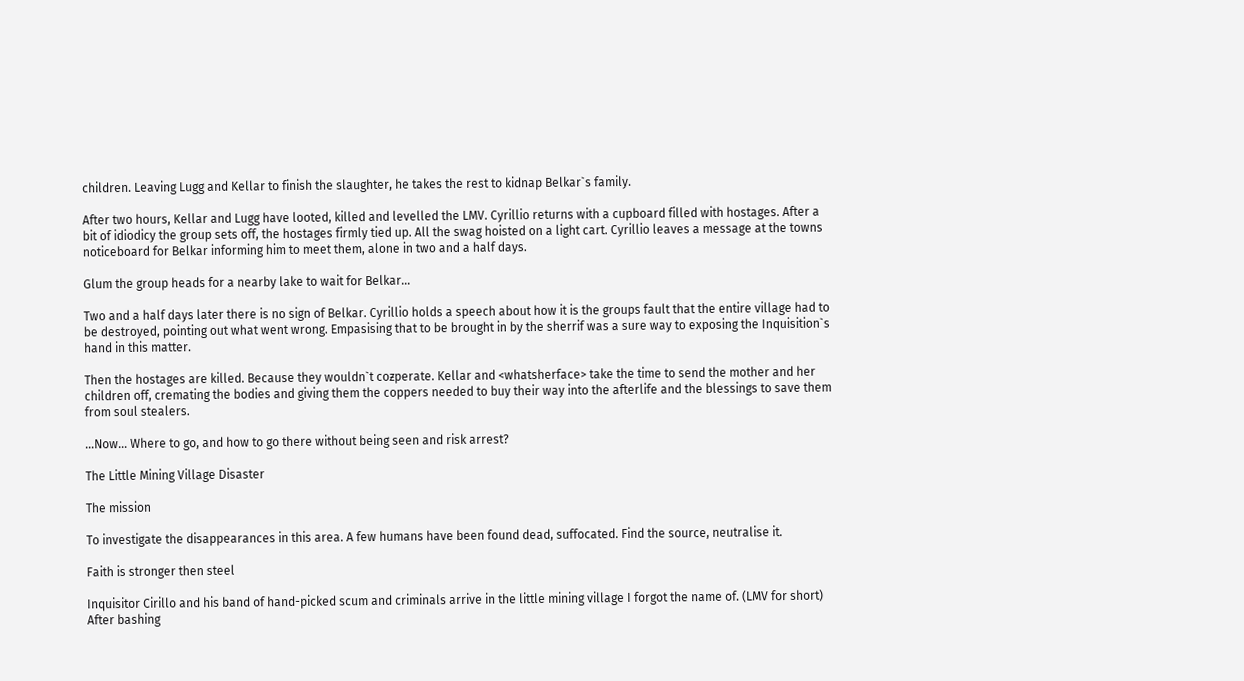children. Leaving Lugg and Kellar to finish the slaughter, he takes the rest to kidnap Belkar`s family.

After two hours, Kellar and Lugg have looted, killed and levelled the LMV. Cyrillio returns with a cupboard filled with hostages. After a bit of idiodicy the group sets off, the hostages firmly tied up. All the swag hoisted on a light cart. Cyrillio leaves a message at the towns noticeboard for Belkar informing him to meet them, alone in two and a half days.

Glum the group heads for a nearby lake to wait for Belkar…

Two and a half days later there is no sign of Belkar. Cyrillio holds a speech about how it is the groups fault that the entire village had to be destroyed, pointing out what went wrong. Empasising that to be brought in by the sherrif was a sure way to exposing the Inquisition`s hand in this matter.

Then the hostages are killed. Because they wouldn`t coƶperate. Kellar and <whatsherface> take the time to send the mother and her children off, cremating the bodies and giving them the coppers needed to buy their way into the afterlife and the blessings to save them from soul stealers.

…Now… Where to go, and how to go there without being seen and risk arrest?

The Little Mining Village Disaster

The mission

To investigate the disappearances in this area. A few humans have been found dead, suffocated. Find the source, neutralise it.

Faith is stronger then steel

Inquisitor Cirillo and his band of hand-picked scum and criminals arrive in the little mining village I forgot the name of. (LMV for short) After bashing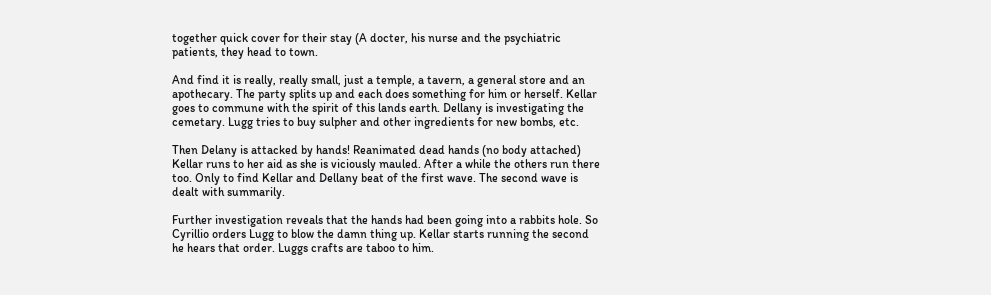together quick cover for their stay (A docter, his nurse and the psychiatric patients, they head to town.

And find it is really, really small, just a temple, a tavern, a general store and an apothecary. The party splits up and each does something for him or herself. Kellar goes to commune with the spirit of this lands earth. Dellany is investigating the cemetary. Lugg tries to buy sulpher and other ingredients for new bombs, etc.

Then Delany is attacked by hands! Reanimated dead hands (no body attached) Kellar runs to her aid as she is viciously mauled. After a while the others run there too. Only to find Kellar and Dellany beat of the first wave. The second wave is dealt with summarily.

Further investigation reveals that the hands had been going into a rabbits hole. So Cyrillio orders Lugg to blow the damn thing up. Kellar starts running the second he hears that order. Luggs crafts are taboo to him.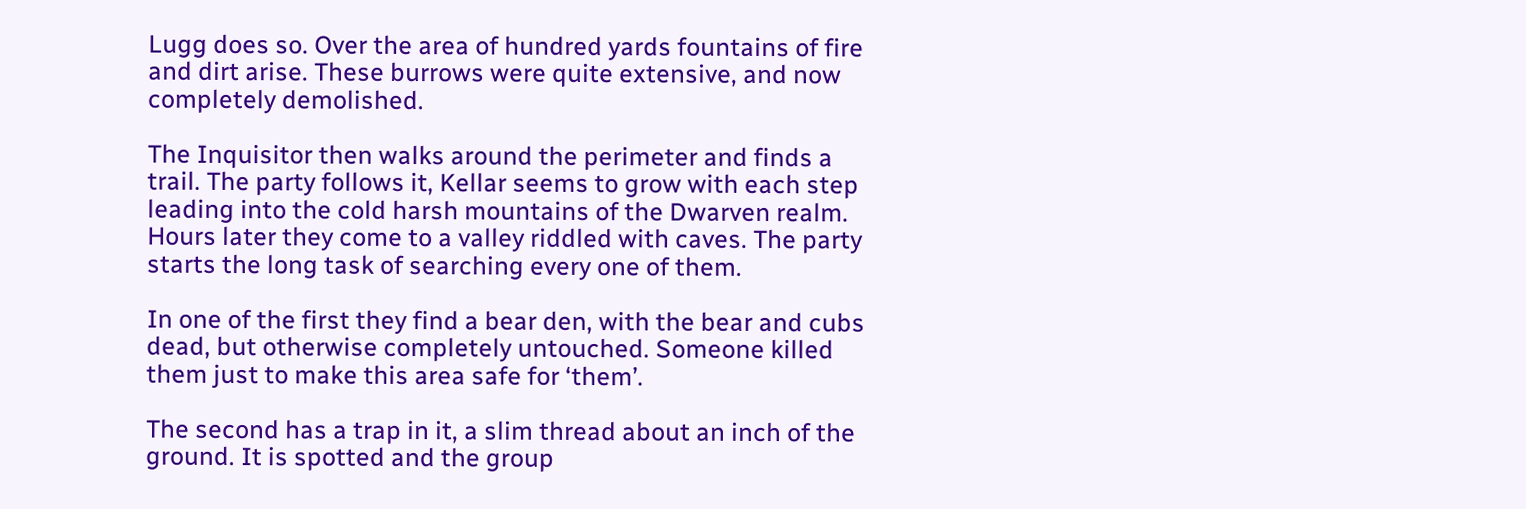Lugg does so. Over the area of hundred yards fountains of fire and dirt arise. These burrows were quite extensive, and now completely demolished.

The Inquisitor then walks around the perimeter and finds a trail. The party follows it, Kellar seems to grow with each step leading into the cold harsh mountains of the Dwarven realm. Hours later they come to a valley riddled with caves. The party starts the long task of searching every one of them.

In one of the first they find a bear den, with the bear and cubs dead, but otherwise completely untouched. Someone killed them just to make this area safe for ‘them’.

The second has a trap in it, a slim thread about an inch of the ground. It is spotted and the group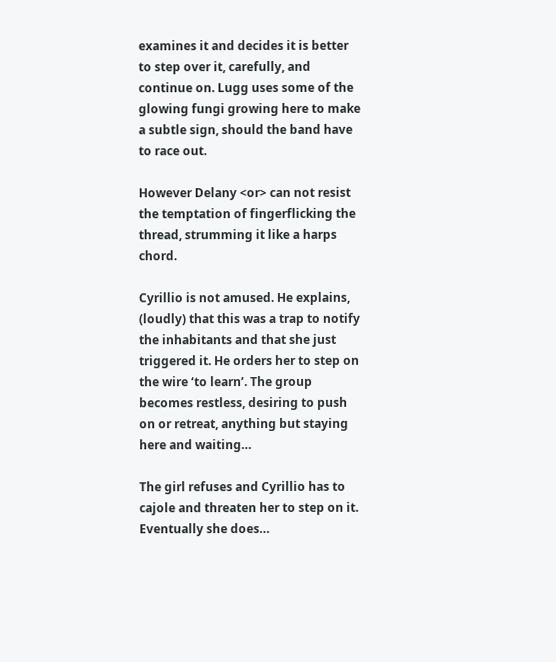examines it and decides it is better to step over it, carefully, and continue on. Lugg uses some of the glowing fungi growing here to make a subtle sign, should the band have to race out.

However Delany <or> can not resist the temptation of fingerflicking the thread, strumming it like a harps chord.

Cyrillio is not amused. He explains, (loudly) that this was a trap to notify the inhabitants and that she just triggered it. He orders her to step on the wire ‘to learn’. The group becomes restless, desiring to push on or retreat, anything but staying here and waiting…

The girl refuses and Cyrillio has to cajole and threaten her to step on it. Eventually she does…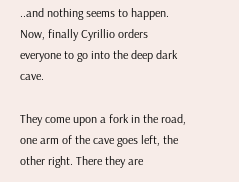..and nothing seems to happen. Now, finally Cyrillio orders everyone to go into the deep dark cave.

They come upon a fork in the road, one arm of the cave goes left, the other right. There they are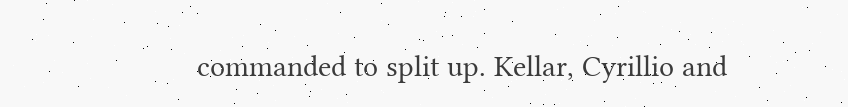commanded to split up. Kellar, Cyrillio and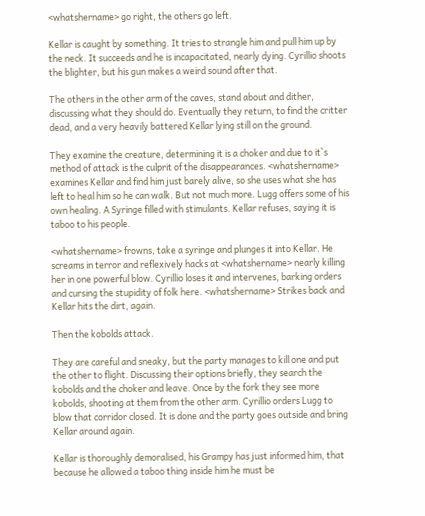<whatshername> go right, the others go left.

Kellar is caught by something. It tries to strangle him and pull him up by the neck. It succeeds and he is incapacitated, nearly dying. Cyrillio shoots the blighter, but his gun makes a weird sound after that.

The others in the other arm of the caves, stand about and dither, discussing what they should do. Eventually they return, to find the critter dead, and a very heavily battered Kellar lying still on the ground.

They examine the creature, determining it is a choker and due to it`s method of attack is the culprit of the disappearances. <whatshername> examines Kellar and find him just barely alive, so she uses what she has left to heal him so he can walk. But not much more. Lugg offers some of his own healing. A Syringe filled with stimulants. Kellar refuses, saying it is taboo to his people.

<whatshername> frowns, take a syringe and plunges it into Kellar. He screams in terror and reflexively hacks at <whatshername> nearly killing her in one powerful blow. Cyrillio loses it and intervenes, barking orders and cursing the stupidity of folk here. <whatshername> Strikes back and Kellar hits the dirt, again.

Then the kobolds attack.

They are careful and sneaky, but the party manages to kill one and put the other to flight. Discussing their options briefly, they search the kobolds and the choker and leave. Once by the fork they see more kobolds, shooting at them from the other arm. Cyrillio orders Lugg to blow that corridor closed. It is done and the party goes outside and bring Kellar around again.

Kellar is thoroughly demoralised, his Grampy has just informed him, that because he allowed a taboo thing inside him he must be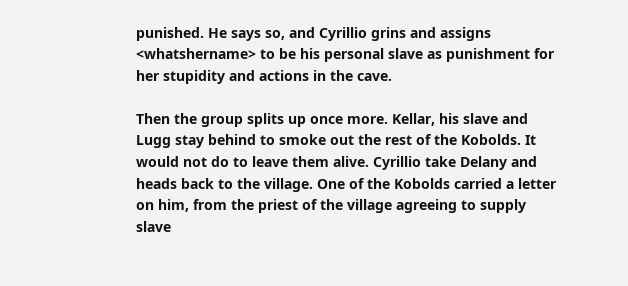punished. He says so, and Cyrillio grins and assigns <whatshername> to be his personal slave as punishment for her stupidity and actions in the cave.

Then the group splits up once more. Kellar, his slave and Lugg stay behind to smoke out the rest of the Kobolds. It would not do to leave them alive. Cyrillio take Delany and heads back to the village. One of the Kobolds carried a letter on him, from the priest of the village agreeing to supply slave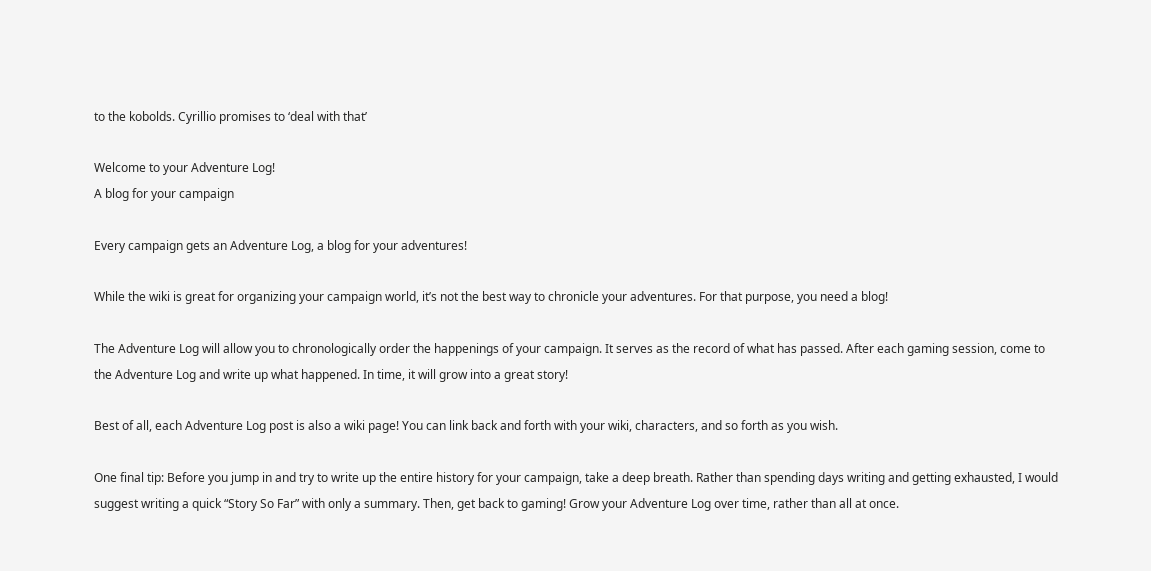to the kobolds. Cyrillio promises to ‘deal with that’

Welcome to your Adventure Log!
A blog for your campaign

Every campaign gets an Adventure Log, a blog for your adventures!

While the wiki is great for organizing your campaign world, it’s not the best way to chronicle your adventures. For that purpose, you need a blog!

The Adventure Log will allow you to chronologically order the happenings of your campaign. It serves as the record of what has passed. After each gaming session, come to the Adventure Log and write up what happened. In time, it will grow into a great story!

Best of all, each Adventure Log post is also a wiki page! You can link back and forth with your wiki, characters, and so forth as you wish.

One final tip: Before you jump in and try to write up the entire history for your campaign, take a deep breath. Rather than spending days writing and getting exhausted, I would suggest writing a quick “Story So Far” with only a summary. Then, get back to gaming! Grow your Adventure Log over time, rather than all at once.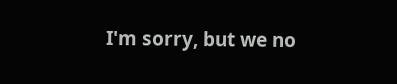I'm sorry, but we no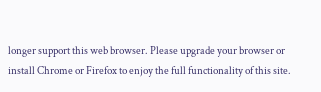longer support this web browser. Please upgrade your browser or install Chrome or Firefox to enjoy the full functionality of this site.